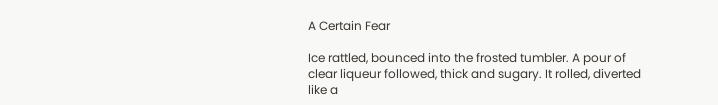A Certain Fear

Ice rattled, bounced into the frosted tumbler. A pour of clear liqueur followed, thick and sugary. It rolled, diverted like a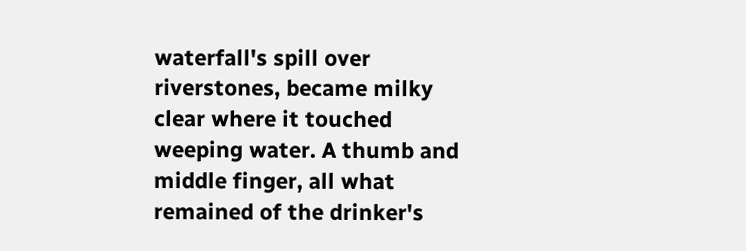waterfall's spill over riverstones, became milky clear where it touched weeping water. A thumb and middle finger, all what remained of the drinker's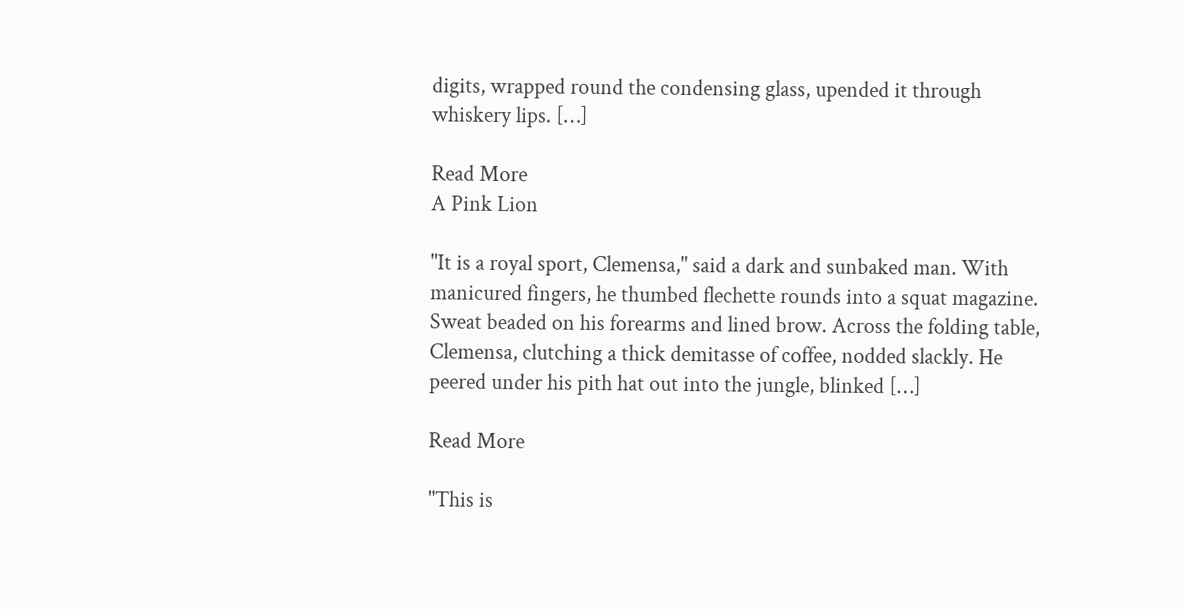digits, wrapped round the condensing glass, upended it through whiskery lips. […]

Read More
A Pink Lion

"It is a royal sport, Clemensa," said a dark and sunbaked man. With manicured fingers, he thumbed flechette rounds into a squat magazine. Sweat beaded on his forearms and lined brow. Across the folding table, Clemensa, clutching a thick demitasse of coffee, nodded slackly. He peered under his pith hat out into the jungle, blinked […]

Read More

"This is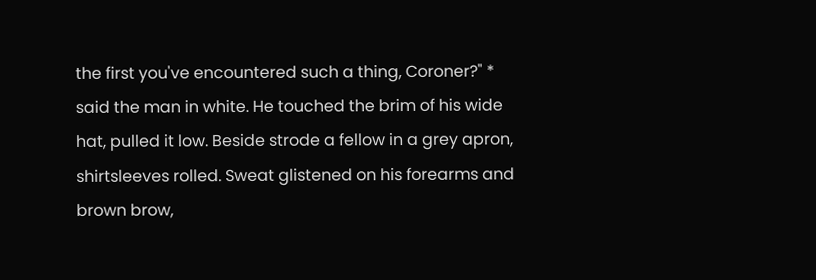the first you've encountered such a thing, Coroner?" * said the man in white. He touched the brim of his wide hat, pulled it low. Beside strode a fellow in a grey apron, shirtsleeves rolled. Sweat glistened on his forearms and brown brow,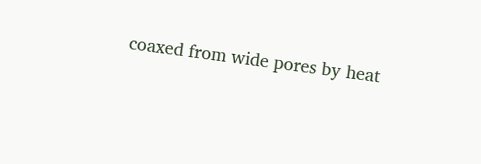coaxed from wide pores by heat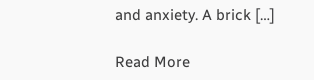and anxiety. A brick […]

Read More